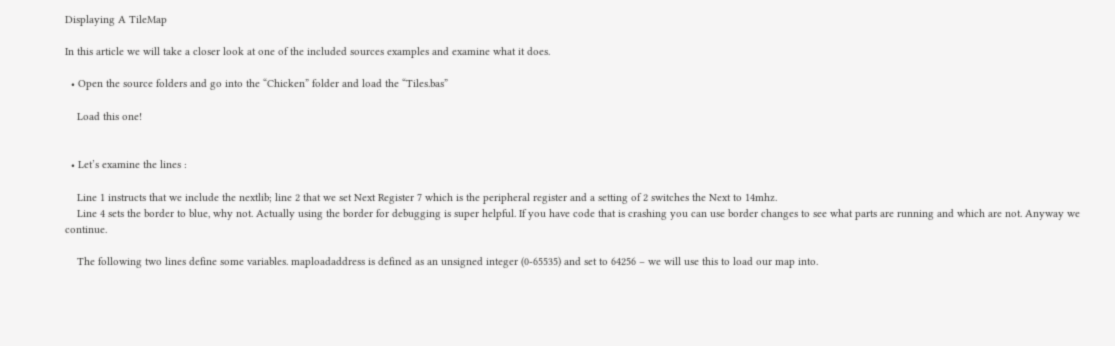Displaying A TileMap

In this article we will take a closer look at one of the included sources examples and examine what it does.

  • Open the source folders and go into the “Chicken” folder and load the “Tiles.bas”

    Load this one!


  • Let’s examine the lines :

    Line 1 instructs that we include the nextlib; line 2 that we set Next Register 7 which is the peripheral register and a setting of 2 switches the Next to 14mhz.
    Line 4 sets the border to blue, why not. Actually using the border for debugging is super helpful. If you have code that is crashing you can use border changes to see what parts are running and which are not. Anyway we continue.

    The following two lines define some variables. maploadaddress is defined as an unsigned integer (0-65535) and set to 64256 – we will use this to load our map into.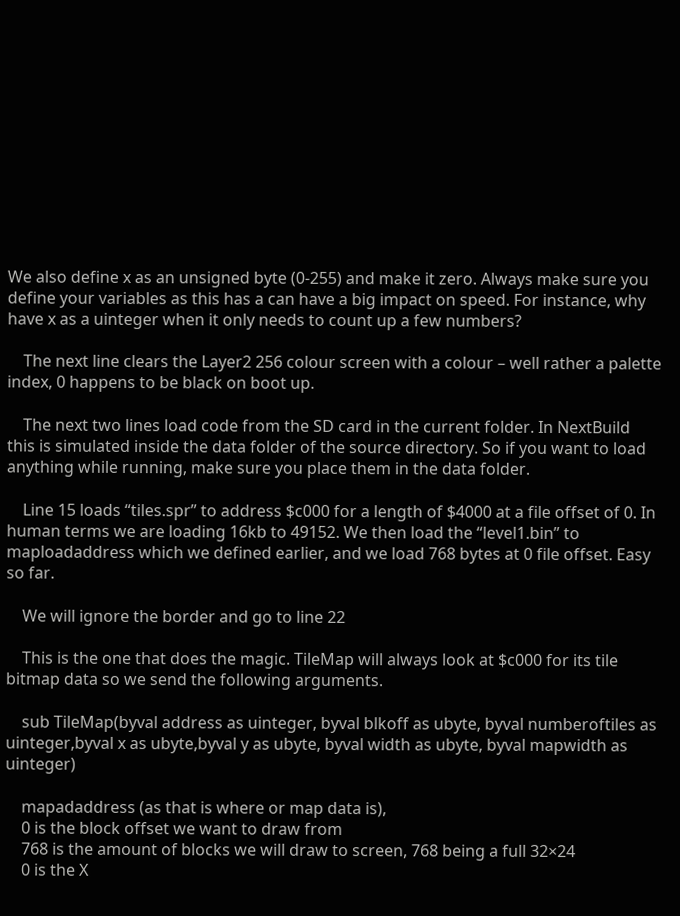We also define x as an unsigned byte (0-255) and make it zero. Always make sure you define your variables as this has a can have a big impact on speed. For instance, why have x as a uinteger when it only needs to count up a few numbers?

    The next line clears the Layer2 256 colour screen with a colour – well rather a palette index, 0 happens to be black on boot up.

    The next two lines load code from the SD card in the current folder. In NextBuild this is simulated inside the data folder of the source directory. So if you want to load anything while running, make sure you place them in the data folder.

    Line 15 loads “tiles.spr” to address $c000 for a length of $4000 at a file offset of 0. In human terms we are loading 16kb to 49152. We then load the “level1.bin” to maploadaddress which we defined earlier, and we load 768 bytes at 0 file offset. Easy so far.

    We will ignore the border and go to line 22

    This is the one that does the magic. TileMap will always look at $c000 for its tile bitmap data so we send the following arguments.

    sub TileMap(byval address as uinteger, byval blkoff as ubyte, byval numberoftiles as uinteger,byval x as ubyte,byval y as ubyte, byval width as ubyte, byval mapwidth as uinteger)

    mapadaddress (as that is where or map data is),
    0 is the block offset we want to draw from
    768 is the amount of blocks we will draw to screen, 768 being a full 32×24
    0 is the X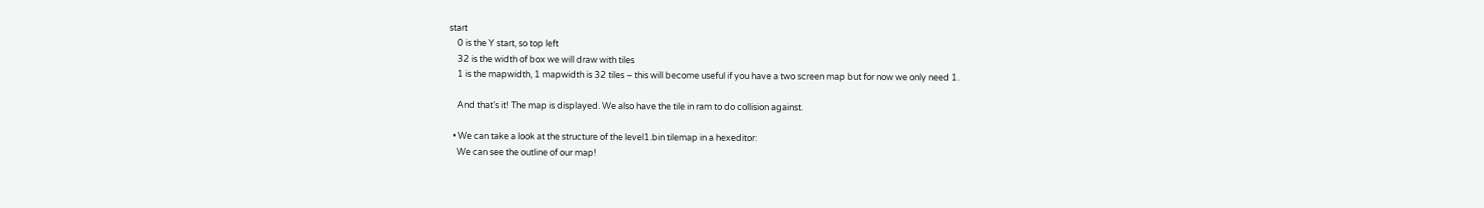start
    0 is the Y start, so top left
    32 is the width of box we will draw with tiles
    1 is the mapwidth, 1 mapwidth is 32 tiles – this will become useful if you have a two screen map but for now we only need 1.

    And that’s it! The map is displayed. We also have the tile in ram to do collision against.

  • We can take a look at the structure of the level1.bin tilemap in a hexeditor:
    We can see the outline of our map!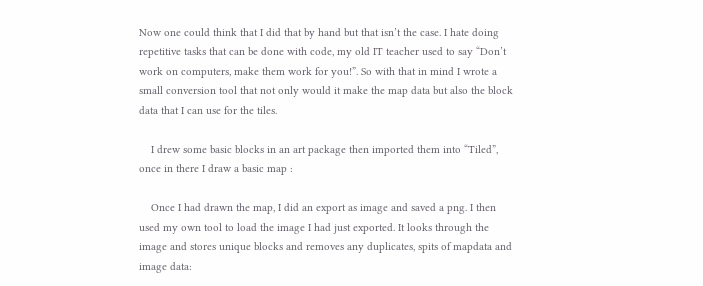Now one could think that I did that by hand but that isn’t the case. I hate doing repetitive tasks that can be done with code, my old IT teacher used to say “Don’t work on computers, make them work for you!”. So with that in mind I wrote a small conversion tool that not only would it make the map data but also the block data that I can use for the tiles.

    I drew some basic blocks in an art package then imported them into “Tiled”, once in there I draw a basic map :

    Once I had drawn the map, I did an export as image and saved a png. I then used my own tool to load the image I had just exported. It looks through the image and stores unique blocks and removes any duplicates, spits of mapdata and image data: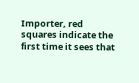Importer, red squares indicate the first time it sees that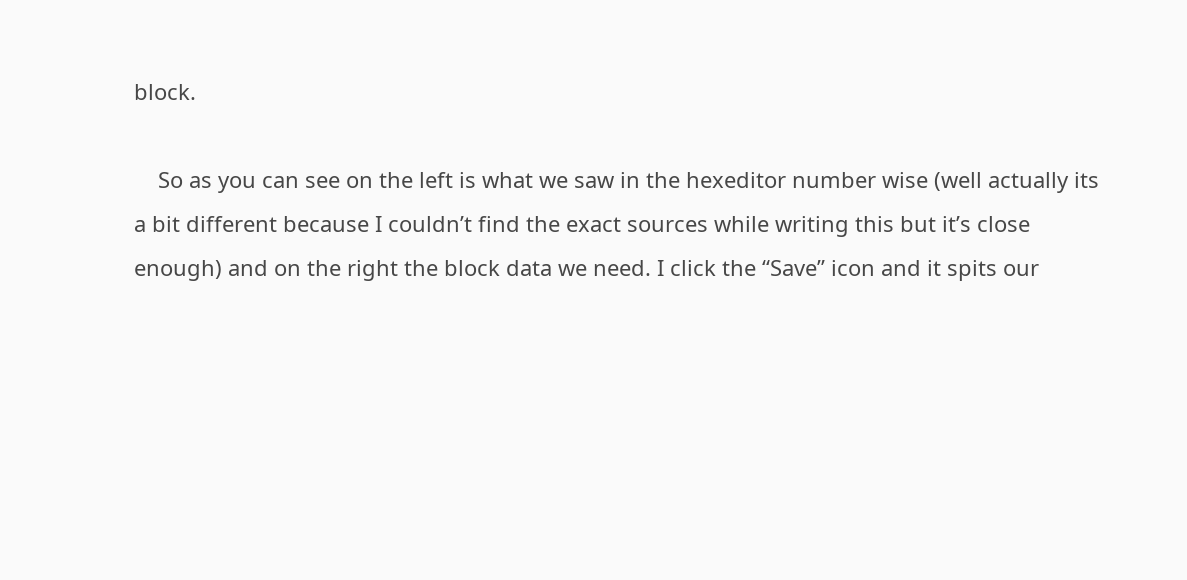block.

    So as you can see on the left is what we saw in the hexeditor number wise (well actually its a bit different because I couldn’t find the exact sources while writing this but it’s close enough) and on the right the block data we need. I click the “Save” icon and it spits our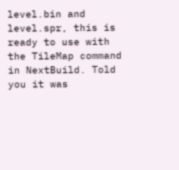level.bin and level.spr, this is ready to use with the TileMap command in NextBuild. Told you it was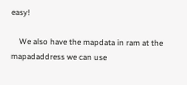easy!

    We also have the mapdata in ram at the mapadaddress we can use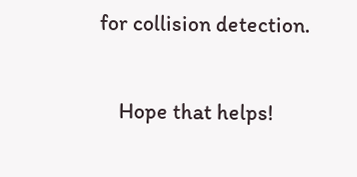for collision detection.

    Hope that helps!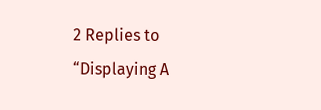2 Replies to “Displaying A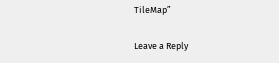TileMap”

Leave a Reply